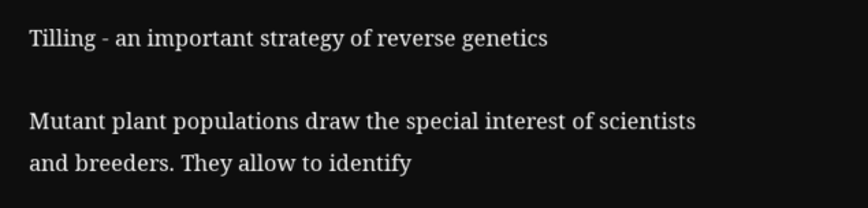Tilling - an important strategy of reverse genetics

Mutant plant populations draw the special interest of scientists and breeders. They allow to identify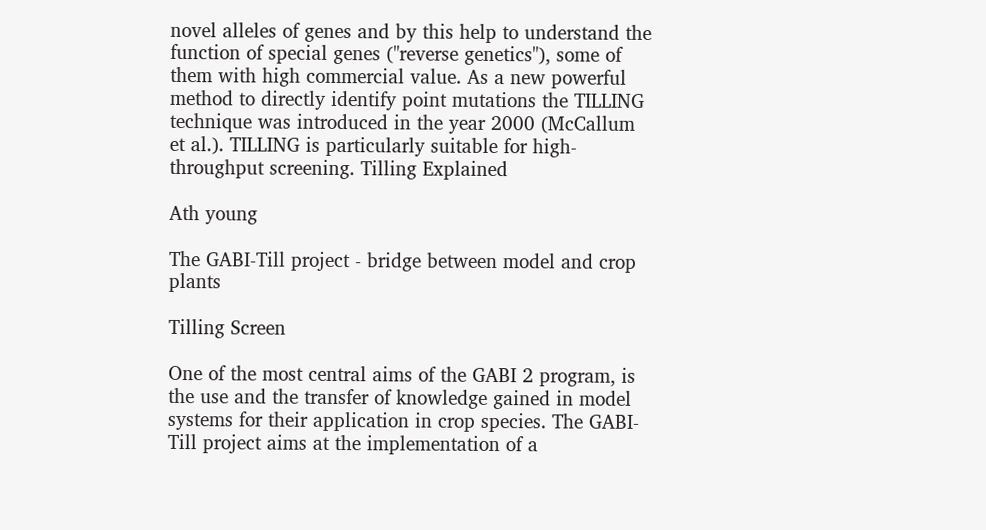novel alleles of genes and by this help to understand the function of special genes ("reverse genetics"), some of them with high commercial value. As a new powerful method to directly identify point mutations the TILLING technique was introduced in the year 2000 (McCallum et al.). TILLING is particularly suitable for high-throughput screening. Tilling Explained

Ath young

The GABI-Till project - bridge between model and crop plants

Tilling Screen

One of the most central aims of the GABI 2 program, is the use and the transfer of knowledge gained in model systems for their application in crop species. The GABI-Till project aims at the implementation of a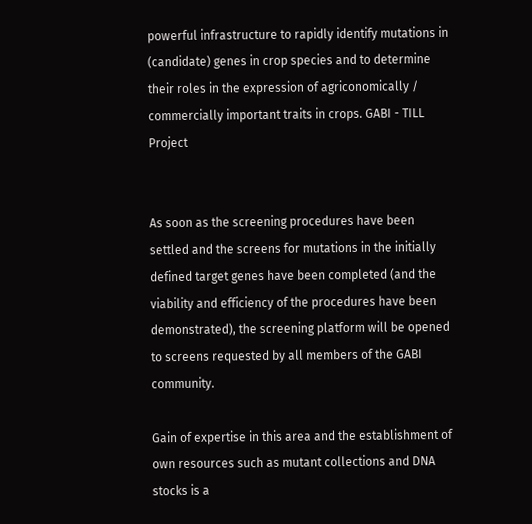powerful infrastructure to rapidly identify mutations in (candidate) genes in crop species and to determine their roles in the expression of agriconomically / commercially important traits in crops. GABI - TILL Project


As soon as the screening procedures have been settled and the screens for mutations in the initially defined target genes have been completed (and the viability and efficiency of the procedures have been demonstrated), the screening platform will be opened to screens requested by all members of the GABI community.

Gain of expertise in this area and the establishment of own resources such as mutant collections and DNA stocks is a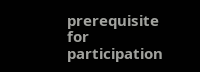prerequisite for participation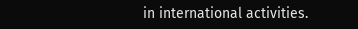in international activities.